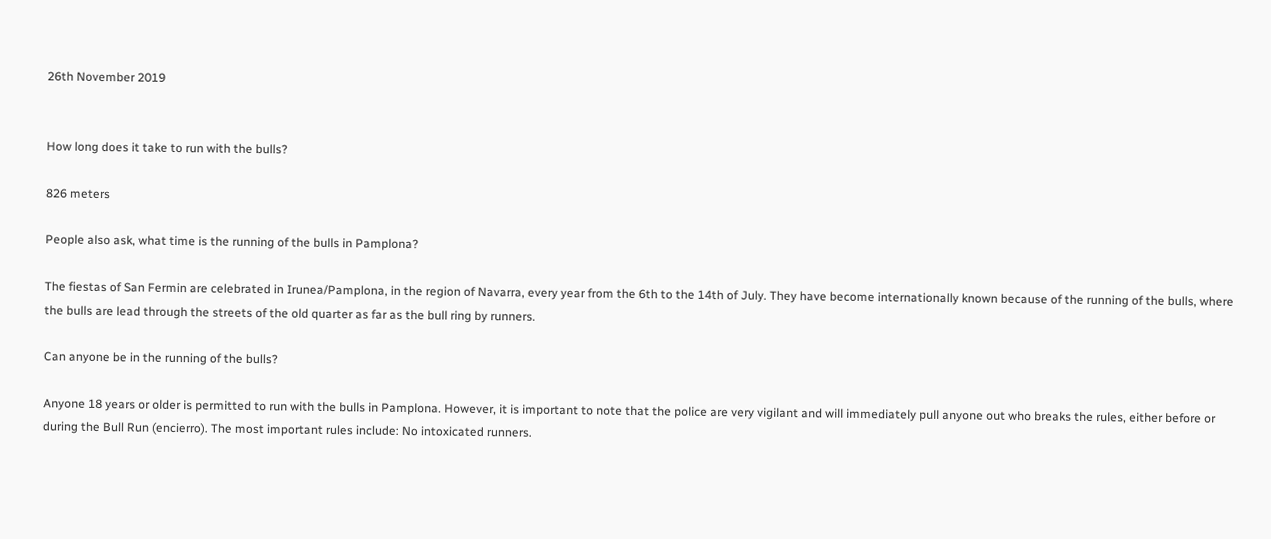26th November 2019


How long does it take to run with the bulls?

826 meters

People also ask, what time is the running of the bulls in Pamplona?

The fiestas of San Fermin are celebrated in Irunea/Pamplona, in the region of Navarra, every year from the 6th to the 14th of July. They have become internationally known because of the running of the bulls, where the bulls are lead through the streets of the old quarter as far as the bull ring by runners.

Can anyone be in the running of the bulls?

Anyone 18 years or older is permitted to run with the bulls in Pamplona. However, it is important to note that the police are very vigilant and will immediately pull anyone out who breaks the rules, either before or during the Bull Run (encierro). The most important rules include: No intoxicated runners.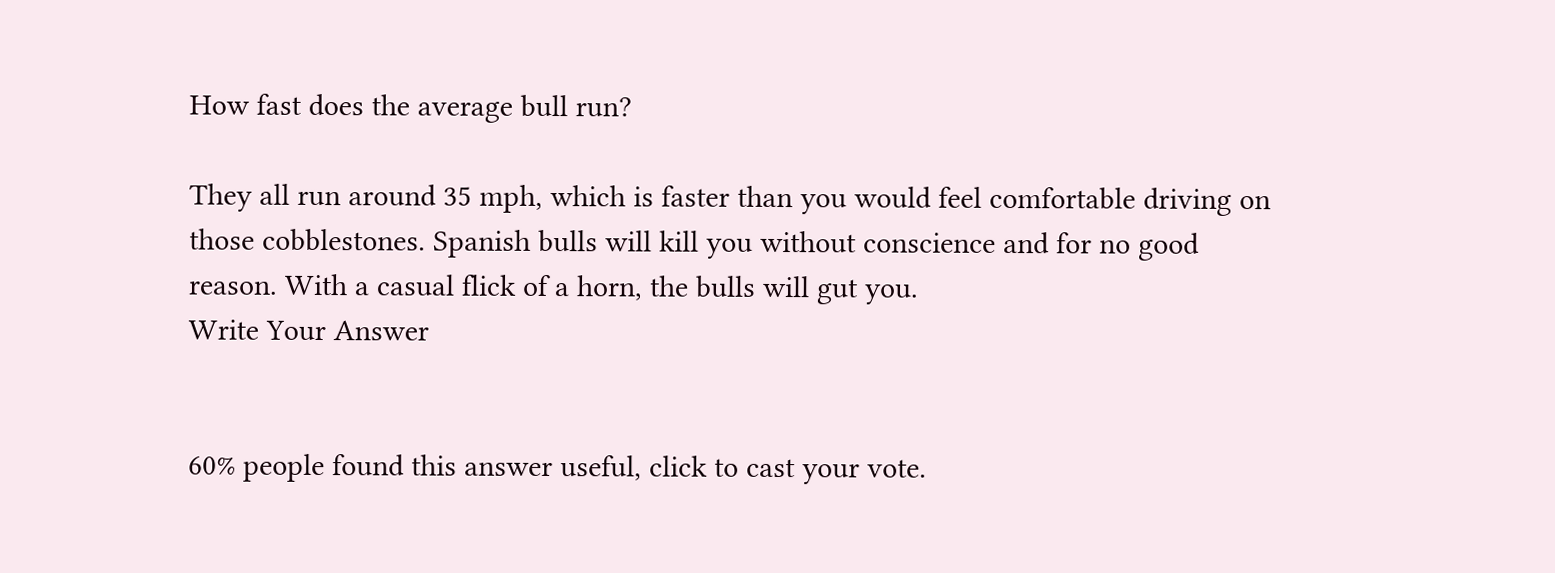How fast does the average bull run?

They all run around 35 mph, which is faster than you would feel comfortable driving on those cobblestones. Spanish bulls will kill you without conscience and for no good reason. With a casual flick of a horn, the bulls will gut you.
Write Your Answer


60% people found this answer useful, click to cast your vote.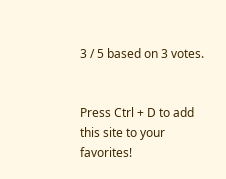3 / 5 based on 3 votes.


Press Ctrl + D to add this site to your favorites!